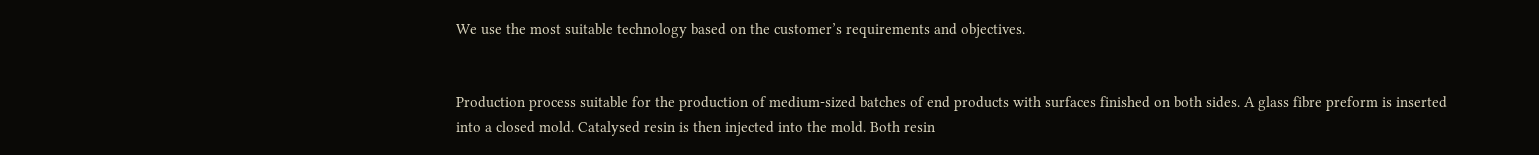We use the most suitable technology based on the customer’s requirements and objectives.


Production process suitable for the production of medium-sized batches of end products with surfaces finished on both sides. A glass fibre preform is inserted into a closed mold. Catalysed resin is then injected into the mold. Both resin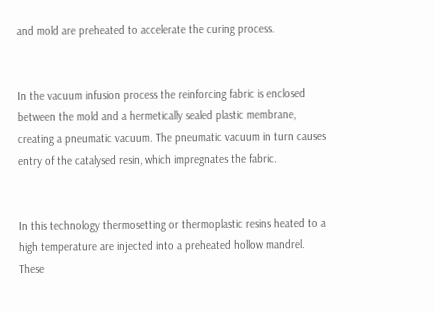and mold are preheated to accelerate the curing process.


In the vacuum infusion process the reinforcing fabric is enclosed between the mold and a hermetically sealed plastic membrane, creating a pneumatic vacuum. The pneumatic vacuum in turn causes entry of the catalysed resin, which impregnates the fabric.


In this technology thermosetting or thermoplastic resins heated to a high temperature are injected into a preheated hollow mandrel. These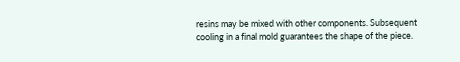resins may be mixed with other components. Subsequent cooling in a final mold guarantees the shape of the piece.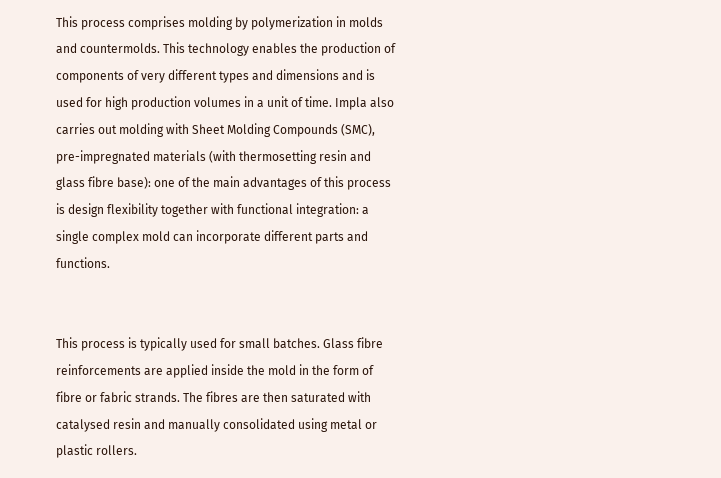This process comprises molding by polymerization in molds and countermolds. This technology enables the production of components of very different types and dimensions and is used for high production volumes in a unit of time. Impla also carries out molding with Sheet Molding Compounds (SMC), pre-impregnated materials (with thermosetting resin and glass fibre base): one of the main advantages of this process is design flexibility together with functional integration: a single complex mold can incorporate different parts and functions.


This process is typically used for small batches. Glass fibre reinforcements are applied inside the mold in the form of fibre or fabric strands. The fibres are then saturated with catalysed resin and manually consolidated using metal or plastic rollers.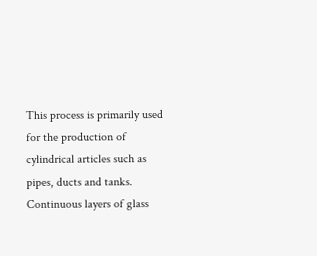This process is primarily used for the production of cylindrical articles such as pipes, ducts and tanks. Continuous layers of glass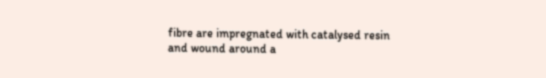fibre are impregnated with catalysed resin and wound around a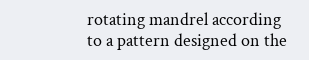rotating mandrel according to a pattern designed on the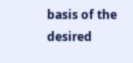basis of the desired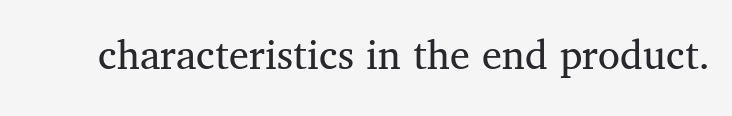characteristics in the end product.